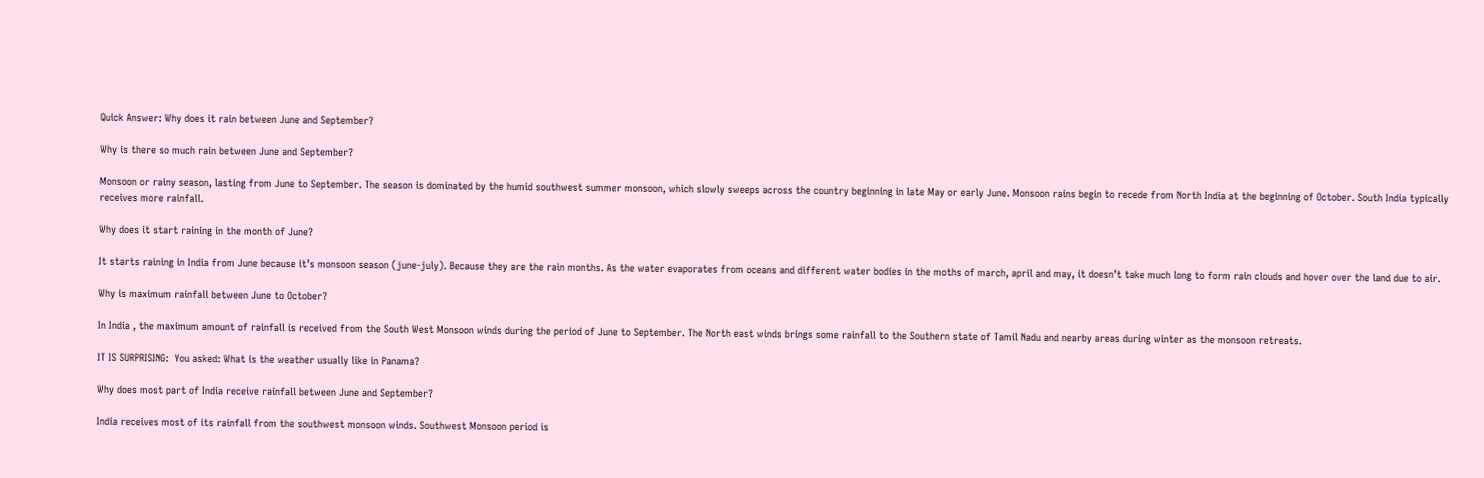Quick Answer: Why does it rain between June and September?

Why is there so much rain between June and September?

Monsoon or rainy season, lasting from June to September. The season is dominated by the humid southwest summer monsoon, which slowly sweeps across the country beginning in late May or early June. Monsoon rains begin to recede from North India at the beginning of October. South India typically receives more rainfall.

Why does it start raining in the month of June?

It starts raining in India from June because it’s monsoon season (june-july). Because they are the rain months. As the water evaporates from oceans and different water bodies in the moths of march, april and may, it doesn’t take much long to form rain clouds and hover over the land due to air.

Why is maximum rainfall between June to October?

In India , the maximum amount of rainfall is received from the South West Monsoon winds during the period of June to September. The North east winds brings some rainfall to the Southern state of Tamil Nadu and nearby areas during winter as the monsoon retreats.

IT IS SURPRISING:  You asked: What is the weather usually like in Panama?

Why does most part of India receive rainfall between June and September?

India receives most of its rainfall from the southwest monsoon winds. Southwest Monsoon period is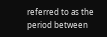referred to as the period between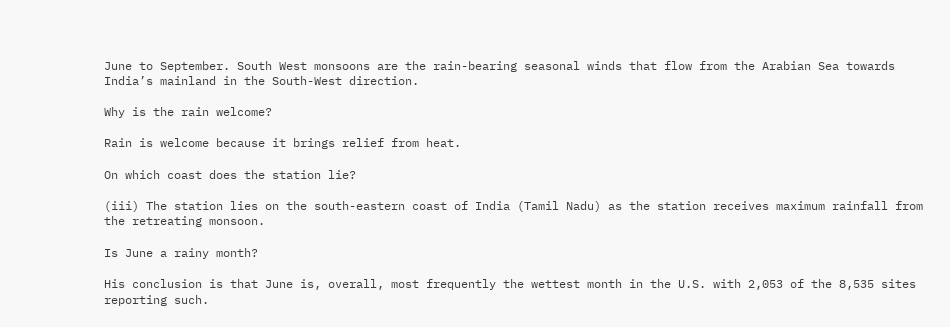June to September. South West monsoons are the rain-bearing seasonal winds that flow from the Arabian Sea towards India’s mainland in the South-West direction.

Why is the rain welcome?

Rain is welcome because it brings relief from heat.

On which coast does the station lie?

(iii) The station lies on the south-eastern coast of India (Tamil Nadu) as the station receives maximum rainfall from the retreating monsoon.

Is June a rainy month?

His conclusion is that June is, overall, most frequently the wettest month in the U.S. with 2,053 of the 8,535 sites reporting such.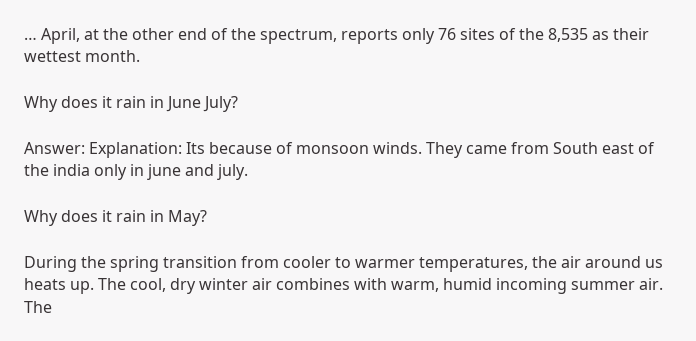… April, at the other end of the spectrum, reports only 76 sites of the 8,535 as their wettest month.

Why does it rain in June July?

Answer: Explanation: Its because of monsoon winds. They came from South east of the india only in june and july.

Why does it rain in May?

During the spring transition from cooler to warmer temperatures, the air around us heats up. The cool, dry winter air combines with warm, humid incoming summer air. The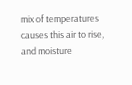mix of temperatures causes this air to rise, and moisture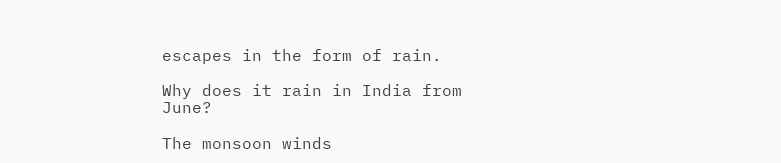escapes in the form of rain.

Why does it rain in India from June?

The monsoon winds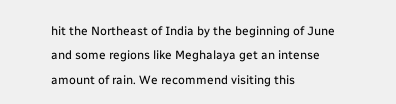hit the Northeast of India by the beginning of June and some regions like Meghalaya get an intense amount of rain. We recommend visiting this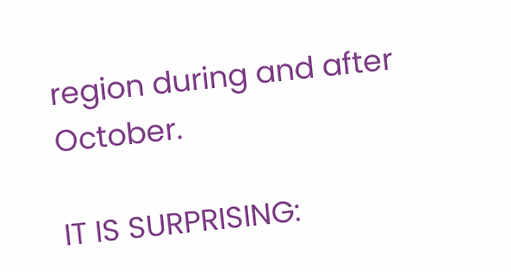region during and after October.

IT IS SURPRISING: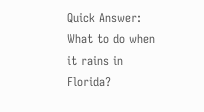Quick Answer: What to do when it rains in Florida?